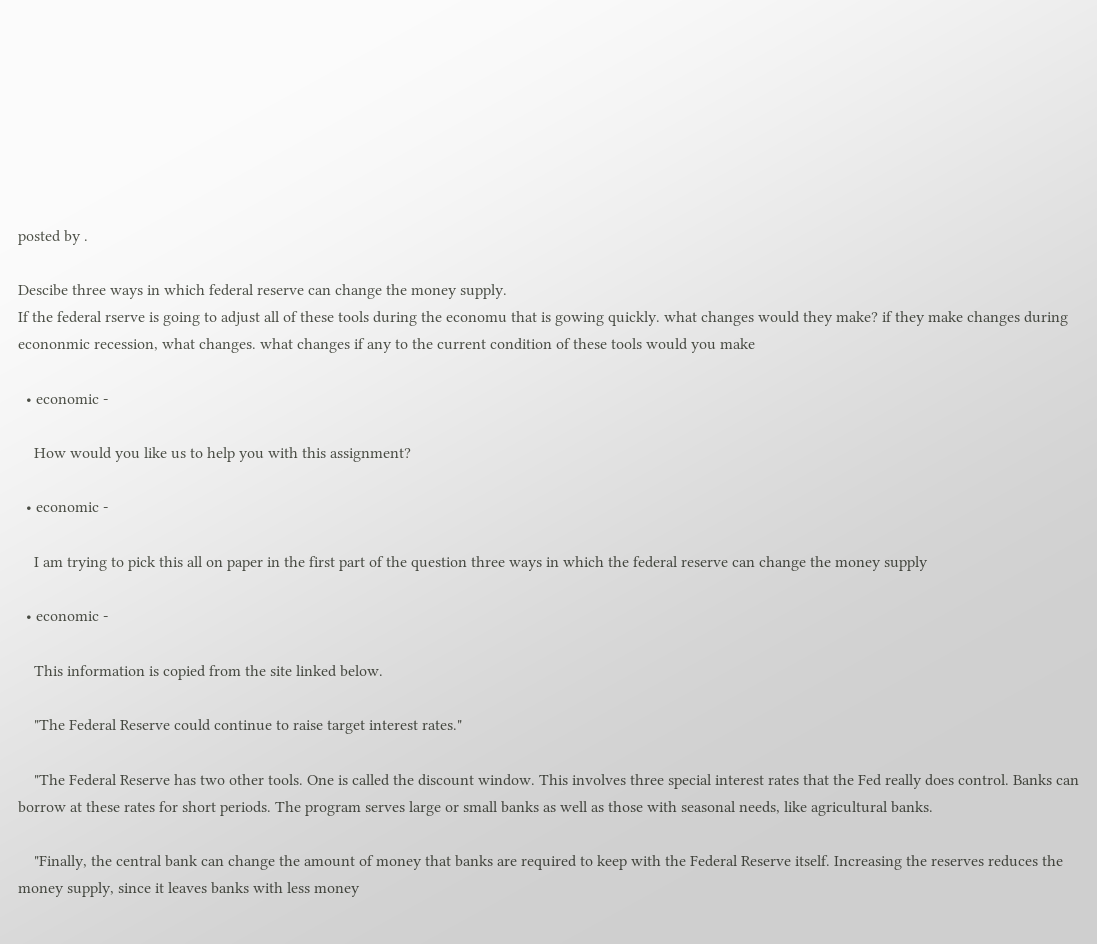posted by .

Descibe three ways in which federal reserve can change the money supply.
If the federal rserve is going to adjust all of these tools during the economu that is gowing quickly. what changes would they make? if they make changes during econonmic recession, what changes. what changes if any to the current condition of these tools would you make

  • economic -

    How would you like us to help you with this assignment?

  • economic -

    I am trying to pick this all on paper in the first part of the question three ways in which the federal reserve can change the money supply

  • economic -

    This information is copied from the site linked below.

    "The Federal Reserve could continue to raise target interest rates."

    "The Federal Reserve has two other tools. One is called the discount window. This involves three special interest rates that the Fed really does control. Banks can borrow at these rates for short periods. The program serves large or small banks as well as those with seasonal needs, like agricultural banks.

    "Finally, the central bank can change the amount of money that banks are required to keep with the Federal Reserve itself. Increasing the reserves reduces the money supply, since it leaves banks with less money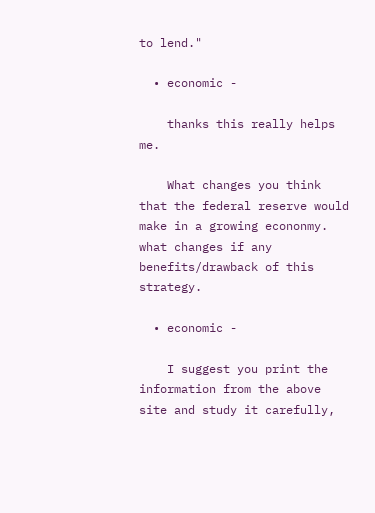to lend."

  • economic -

    thanks this really helps me.

    What changes you think that the federal reserve would make in a growing econonmy. what changes if any benefits/drawback of this strategy.

  • economic -

    I suggest you print the information from the above site and study it carefully,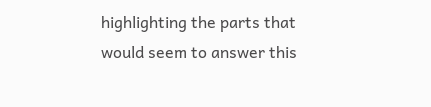highlighting the parts that would seem to answer this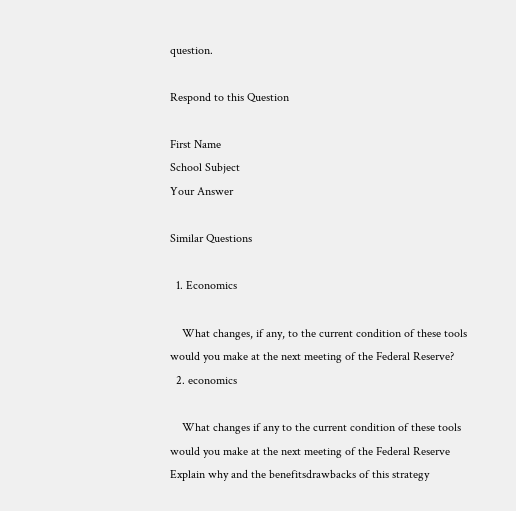question.

Respond to this Question

First Name
School Subject
Your Answer

Similar Questions

  1. Economics

    What changes, if any, to the current condition of these tools would you make at the next meeting of the Federal Reserve?
  2. economics

    What changes if any to the current condition of these tools would you make at the next meeting of the Federal Reserve Explain why and the benefitsdrawbacks of this strategy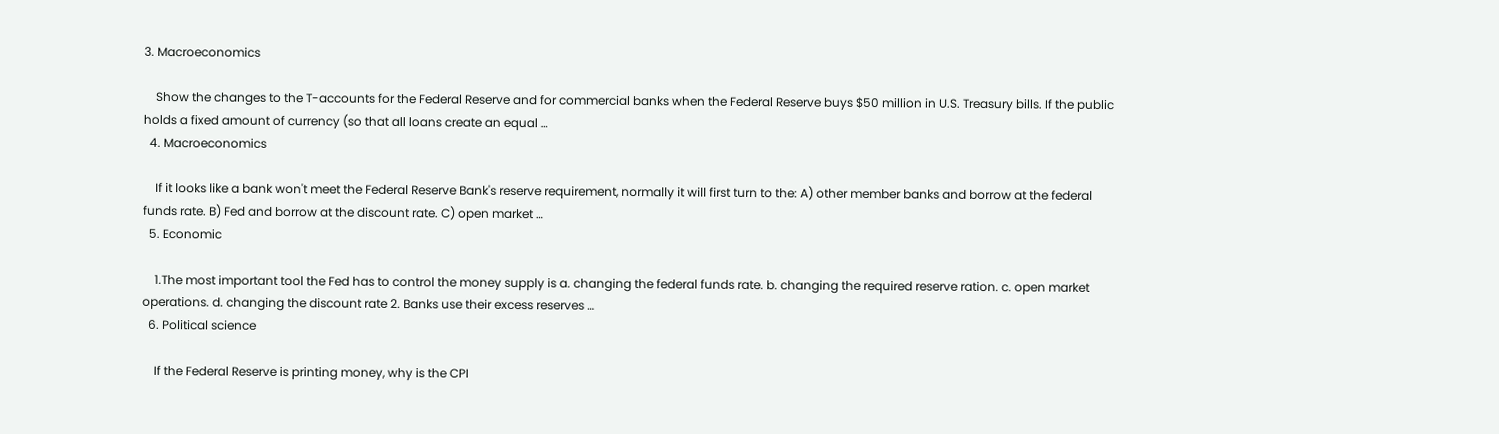3. Macroeconomics

    Show the changes to the T-accounts for the Federal Reserve and for commercial banks when the Federal Reserve buys $50 million in U.S. Treasury bills. If the public holds a fixed amount of currency (so that all loans create an equal …
  4. Macroeconomics

    If it looks like a bank won't meet the Federal Reserve Bank's reserve requirement, normally it will first turn to the: A) other member banks and borrow at the federal funds rate. B) Fed and borrow at the discount rate. C) open market …
  5. Economic

    1.The most important tool the Fed has to control the money supply is a. changing the federal funds rate. b. changing the required reserve ration. c. open market operations. d. changing the discount rate 2. Banks use their excess reserves …
  6. Political science

    If the Federal Reserve is printing money, why is the CPI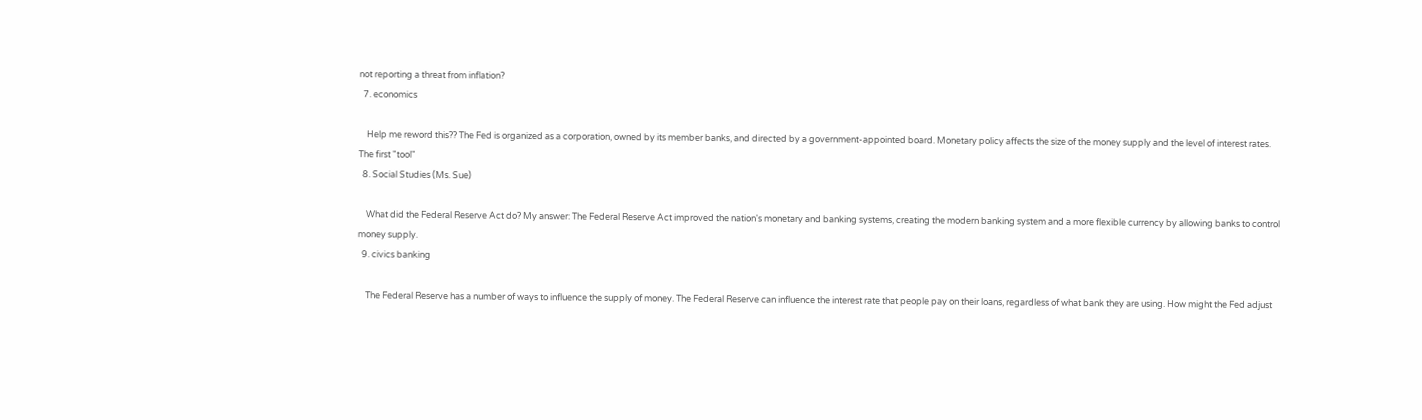not reporting a threat from inflation?
  7. economics

    Help me reword this?? The Fed is organized as a corporation, owned by its member banks, and directed by a government-appointed board. Monetary policy affects the size of the money supply and the level of interest rates. The first "tool"
  8. Social Studies (Ms. Sue)

    What did the Federal Reserve Act do? My answer: The Federal Reserve Act improved the nation's monetary and banking systems, creating the modern banking system and a more flexible currency by allowing banks to control money supply.
  9. civics banking

    The Federal Reserve has a number of ways to influence the supply of money. The Federal Reserve can influence the interest rate that people pay on their loans, regardless of what bank they are using. How might the Fed adjust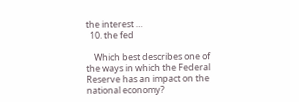the interest …
  10. the fed

    Which best describes one of the ways in which the Federal Reserve has an impact on the national economy?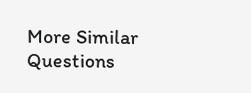More Similar Questions